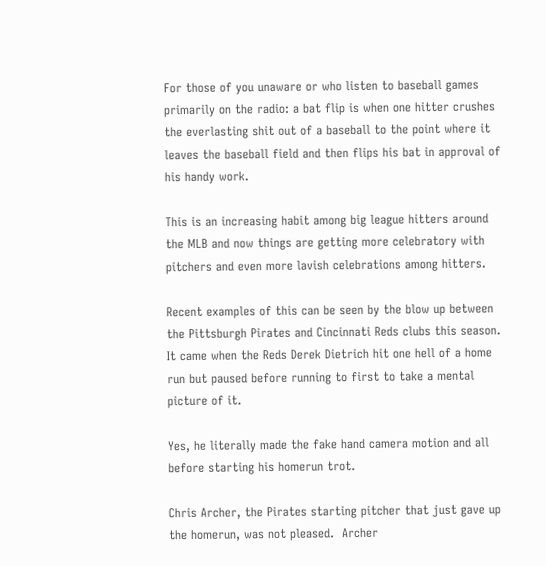For those of you unaware or who listen to baseball games primarily on the radio: a bat flip is when one hitter crushes the everlasting shit out of a baseball to the point where it leaves the baseball field and then flips his bat in approval of his handy work.

This is an increasing habit among big league hitters around the MLB and now things are getting more celebratory with pitchers and even more lavish celebrations among hitters.

Recent examples of this can be seen by the blow up between the Pittsburgh Pirates and Cincinnati Reds clubs this season.  It came when the Reds Derek Dietrich hit one hell of a home run but paused before running to first to take a mental picture of it.

Yes, he literally made the fake hand camera motion and all before starting his homerun trot.

Chris Archer, the Pirates starting pitcher that just gave up the homerun, was not pleased.  Archer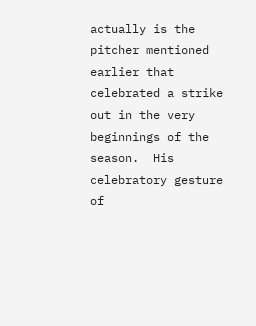actually is the pitcher mentioned earlier that celebrated a strike out in the very beginnings of the season.  His celebratory gesture of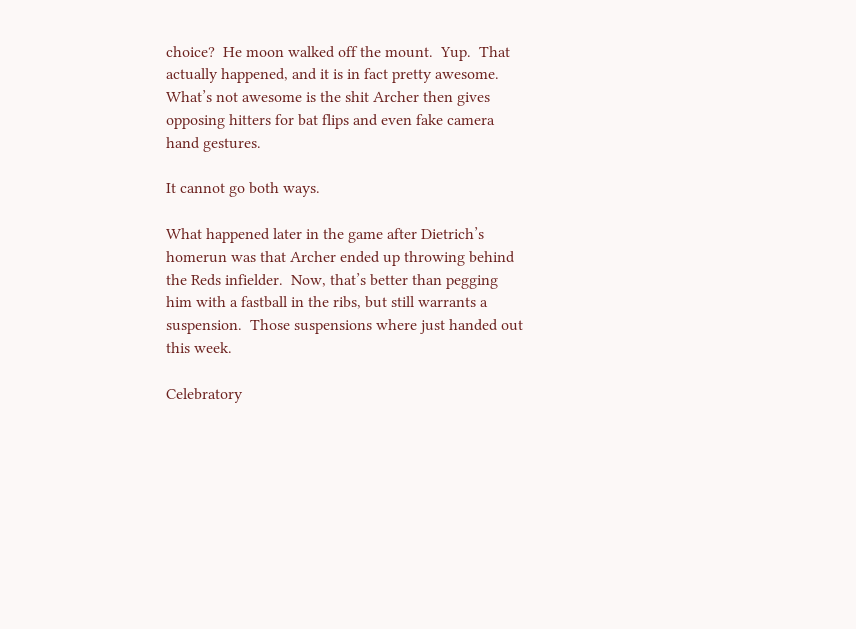choice?  He moon walked off the mount.  Yup.  That actually happened, and it is in fact pretty awesome.  What’s not awesome is the shit Archer then gives opposing hitters for bat flips and even fake camera hand gestures.

It cannot go both ways.

What happened later in the game after Dietrich’s homerun was that Archer ended up throwing behind the Reds infielder.  Now, that’s better than pegging him with a fastball in the ribs, but still warrants a suspension.  Those suspensions where just handed out this week.

Celebratory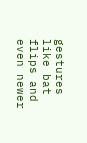gestures like bat flips and even newer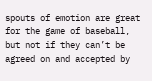spouts of emotion are great for the game of baseball, but not if they can’t be agreed on and accepted by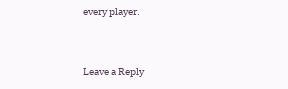every player.


Leave a Reply